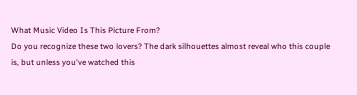What Music Video Is This Picture From?
Do you recognize these two lovers? The dark silhouettes almost reveal who this couple is, but unless you've watched this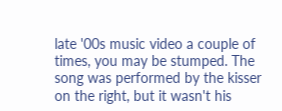late '00s music video a couple of times, you may be stumped. The song was performed by the kisser on the right, but it wasn't his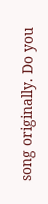song originally. Do you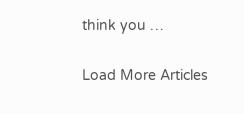think you …

Load More Articles